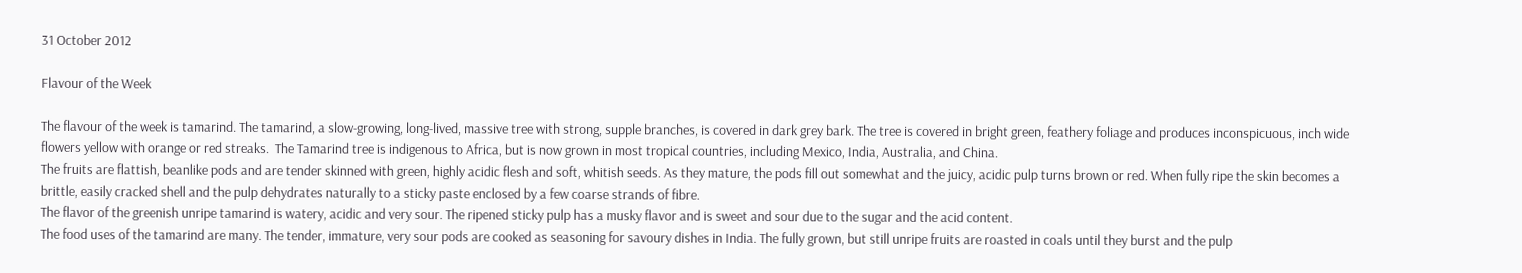31 October 2012

Flavour of the Week

The flavour of the week is tamarind. The tamarind, a slow-growing, long-lived, massive tree with strong, supple branches, is covered in dark grey bark. The tree is covered in bright green, feathery foliage and produces inconspicuous, inch wide flowers yellow with orange or red streaks.  The Tamarind tree is indigenous to Africa, but is now grown in most tropical countries, including Mexico, India, Australia, and China.
The fruits are flattish, beanlike pods and are tender skinned with green, highly acidic flesh and soft, whitish seeds. As they mature, the pods fill out somewhat and the juicy, acidic pulp turns brown or red. When fully ripe the skin becomes a brittle, easily cracked shell and the pulp dehydrates naturally to a sticky paste enclosed by a few coarse strands of fibre.
The flavor of the greenish unripe tamarind is watery, acidic and very sour. The ripened sticky pulp has a musky flavor and is sweet and sour due to the sugar and the acid content.
The food uses of the tamarind are many. The tender, immature, very sour pods are cooked as seasoning for savoury dishes in India. The fully grown, but still unripe fruits are roasted in coals until they burst and the pulp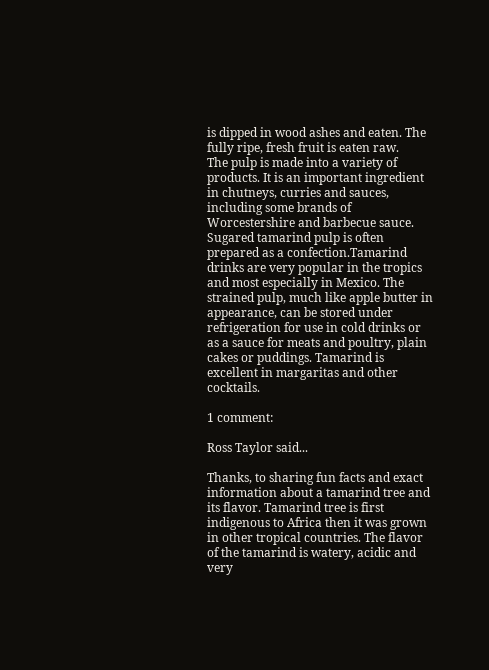is dipped in wood ashes and eaten. The fully ripe, fresh fruit is eaten raw.
The pulp is made into a variety of products. It is an important ingredient in chutneys, curries and sauces, including some brands of Worcestershire and barbecue sauce. Sugared tamarind pulp is often prepared as a confection.Tamarind drinks are very popular in the tropics and most especially in Mexico. The strained pulp, much like apple butter in appearance, can be stored under refrigeration for use in cold drinks or as a sauce for meats and poultry, plain cakes or puddings. Tamarind is excellent in margaritas and other cocktails.

1 comment:

Ross Taylor said...

Thanks, to sharing fun facts and exact information about a tamarind tree and its flavor. Tamarind tree is first indigenous to Africa then it was grown in other tropical countries. The flavor of the tamarind is watery, acidic and very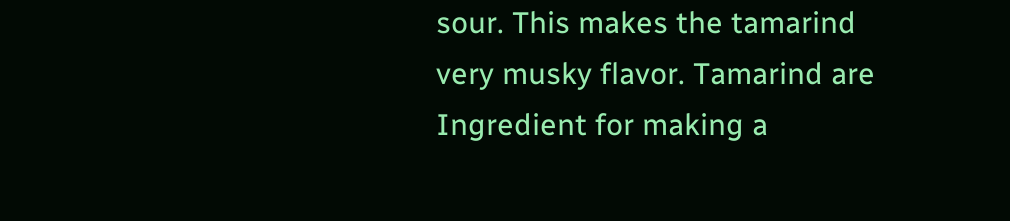sour. This makes the tamarind very musky flavor. Tamarind are Ingredient for making a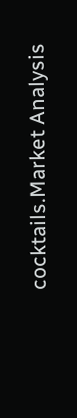cocktails.Market Analysis